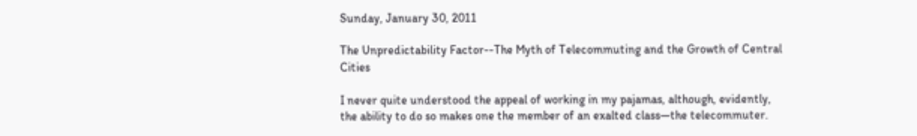Sunday, January 30, 2011

The Unpredictability Factor--The Myth of Telecommuting and the Growth of Central Cities

I never quite understood the appeal of working in my pajamas, although, evidently, the ability to do so makes one the member of an exalted class—the telecommuter.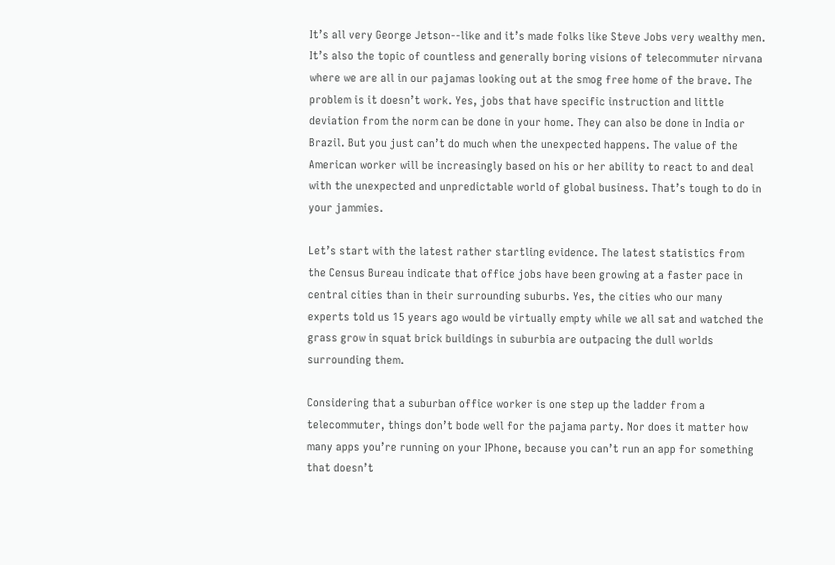It’s all very George Jetson--like and it’s made folks like Steve Jobs very wealthy men. It’s also the topic of countless and generally boring visions of telecommuter nirvana where we are all in our pajamas looking out at the smog free home of the brave. The problem is it doesn’t work. Yes, jobs that have specific instruction and little deviation from the norm can be done in your home. They can also be done in India or Brazil. But you just can’t do much when the unexpected happens. The value of the American worker will be increasingly based on his or her ability to react to and deal with the unexpected and unpredictable world of global business. That’s tough to do in your jammies.

Let’s start with the latest rather startling evidence. The latest statistics from the Census Bureau indicate that office jobs have been growing at a faster pace in central cities than in their surrounding suburbs. Yes, the cities who our many experts told us 15 years ago would be virtually empty while we all sat and watched the grass grow in squat brick buildings in suburbia are outpacing the dull worlds surrounding them.

Considering that a suburban office worker is one step up the ladder from a telecommuter, things don’t bode well for the pajama party. Nor does it matter how many apps you’re running on your IPhone, because you can’t run an app for something that doesn’t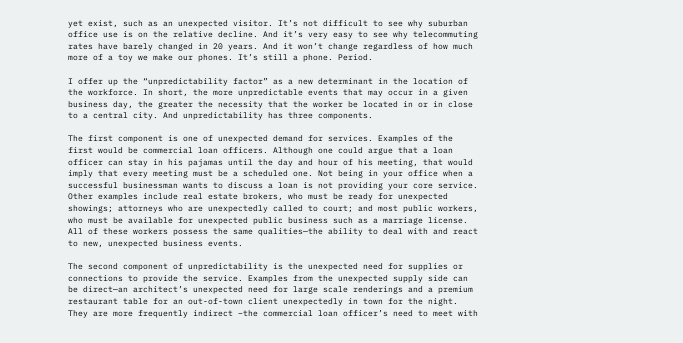yet exist, such as an unexpected visitor. It’s not difficult to see why suburban office use is on the relative decline. And it’s very easy to see why telecommuting rates have barely changed in 20 years. And it won’t change regardless of how much more of a toy we make our phones. It’s still a phone. Period.

I offer up the “unpredictability factor” as a new determinant in the location of the workforce. In short, the more unpredictable events that may occur in a given business day, the greater the necessity that the worker be located in or in close to a central city. And unpredictability has three components.

The first component is one of unexpected demand for services. Examples of the first would be commercial loan officers. Although one could argue that a loan officer can stay in his pajamas until the day and hour of his meeting, that would imply that every meeting must be a scheduled one. Not being in your office when a successful businessman wants to discuss a loan is not providing your core service. Other examples include real estate brokers, who must be ready for unexpected showings; attorneys who are unexpectedly called to court; and most public workers, who must be available for unexpected public business such as a marriage license. All of these workers possess the same qualities—the ability to deal with and react to new, unexpected business events.

The second component of unpredictability is the unexpected need for supplies or connections to provide the service. Examples from the unexpected supply side can be direct—an architect’s unexpected need for large scale renderings and a premium restaurant table for an out-of-town client unexpectedly in town for the night. They are more frequently indirect –the commercial loan officer’s need to meet with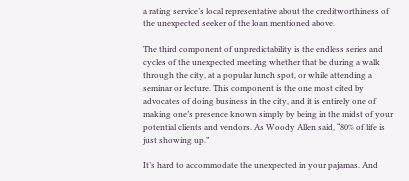a rating service’s local representative about the creditworthiness of the unexpected seeker of the loan mentioned above.

The third component of unpredictability is the endless series and cycles of the unexpected meeting whether that be during a walk through the city, at a popular lunch spot, or while attending a seminar or lecture. This component is the one most cited by advocates of doing business in the city, and it is entirely one of making one’s presence known simply by being in the midst of your potential clients and vendors. As Woody Allen said, “80% of life is just showing up.”

It’s hard to accommodate the unexpected in your pajamas. And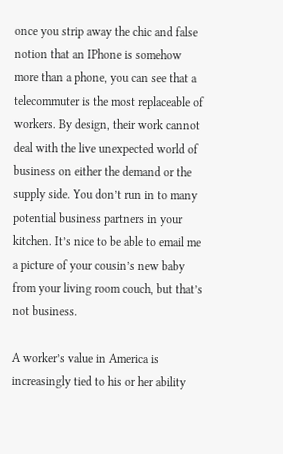once you strip away the chic and false notion that an IPhone is somehow more than a phone, you can see that a telecommuter is the most replaceable of workers. By design, their work cannot deal with the live unexpected world of business on either the demand or the supply side. You don’t run in to many potential business partners in your kitchen. It’s nice to be able to email me a picture of your cousin’s new baby from your living room couch, but that’s not business.

A worker’s value in America is increasingly tied to his or her ability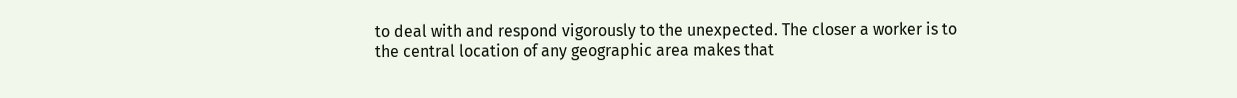to deal with and respond vigorously to the unexpected. The closer a worker is to the central location of any geographic area makes that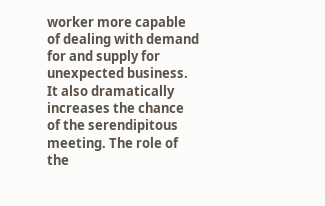worker more capable of dealing with demand for and supply for unexpected business. It also dramatically increases the chance of the serendipitous meeting. The role of the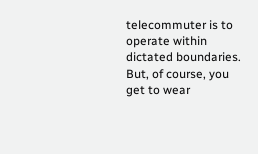telecommuter is to operate within dictated boundaries. But, of course, you get to wear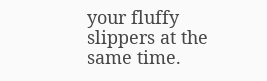your fluffy slippers at the same time.